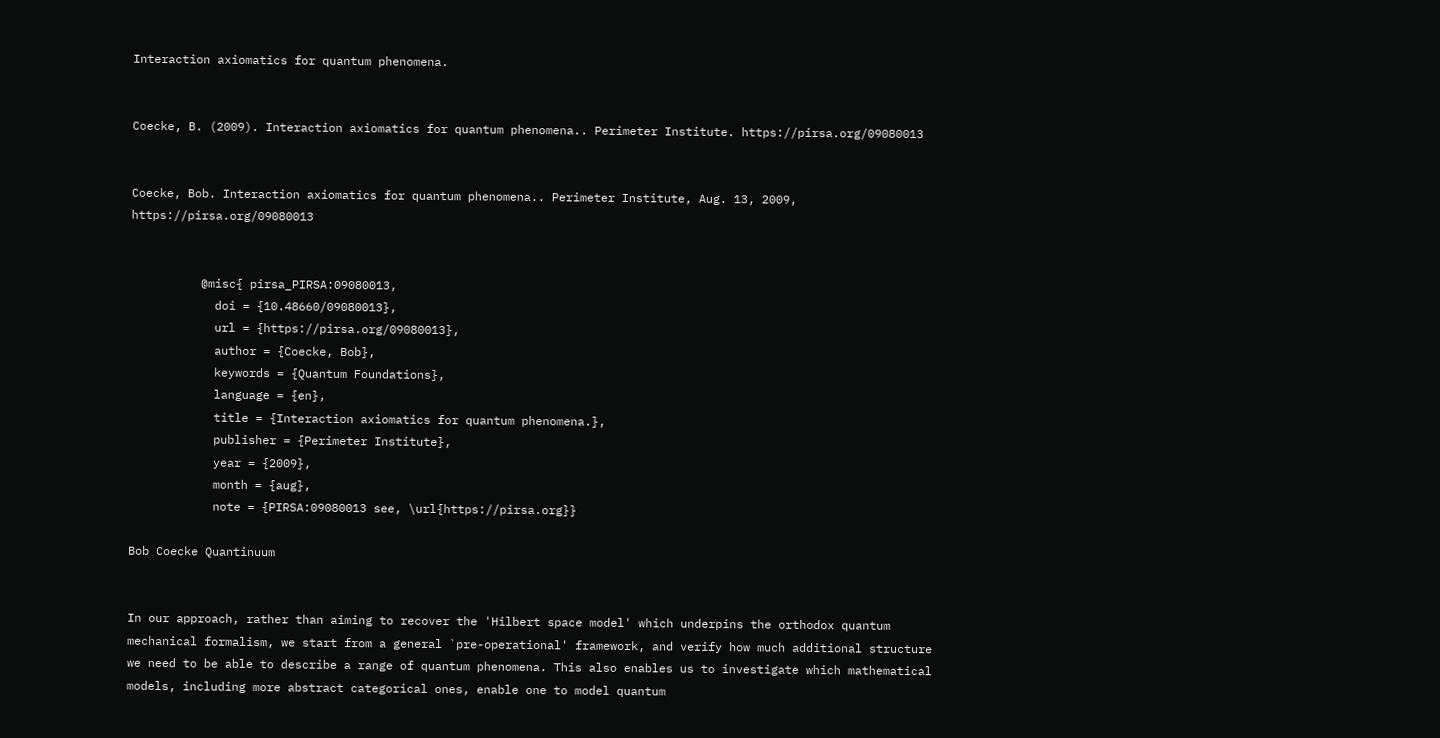Interaction axiomatics for quantum phenomena.


Coecke, B. (2009). Interaction axiomatics for quantum phenomena.. Perimeter Institute. https://pirsa.org/09080013


Coecke, Bob. Interaction axiomatics for quantum phenomena.. Perimeter Institute, Aug. 13, 2009, https://pirsa.org/09080013


          @misc{ pirsa_PIRSA:09080013,
            doi = {10.48660/09080013},
            url = {https://pirsa.org/09080013},
            author = {Coecke, Bob},
            keywords = {Quantum Foundations},
            language = {en},
            title = {Interaction axiomatics for quantum phenomena.},
            publisher = {Perimeter Institute},
            year = {2009},
            month = {aug},
            note = {PIRSA:09080013 see, \url{https://pirsa.org}}

Bob Coecke Quantinuum


In our approach, rather than aiming to recover the 'Hilbert space model' which underpins the orthodox quantum mechanical formalism, we start from a general `pre-operational' framework, and verify how much additional structure we need to be able to describe a range of quantum phenomena. This also enables us to investigate which mathematical models, including more abstract categorical ones, enable one to model quantum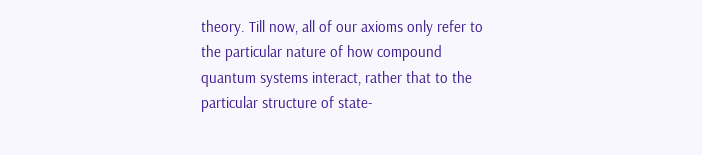theory. Till now, all of our axioms only refer to the particular nature of how compound quantum systems interact, rather that to the particular structure of state-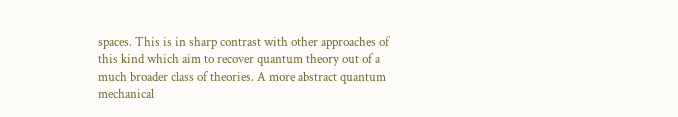spaces. This is in sharp contrast with other approaches of this kind which aim to recover quantum theory out of a much broader class of theories. A more abstract quantum mechanical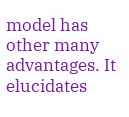model has other many advantages. It elucidates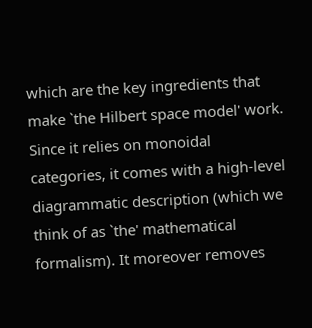which are the key ingredients that make `the Hilbert space model' work. Since it relies on monoidal categories, it comes with a high-level diagrammatic description (which we think of as `the' mathematical formalism). It moreover removes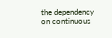the dependency on continuous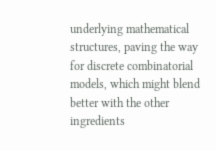underlying mathematical structures, paving the way for discrete combinatorial models, which might blend better with the other ingredients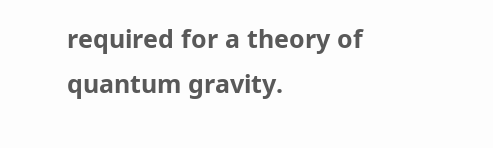required for a theory of quantum gravity.